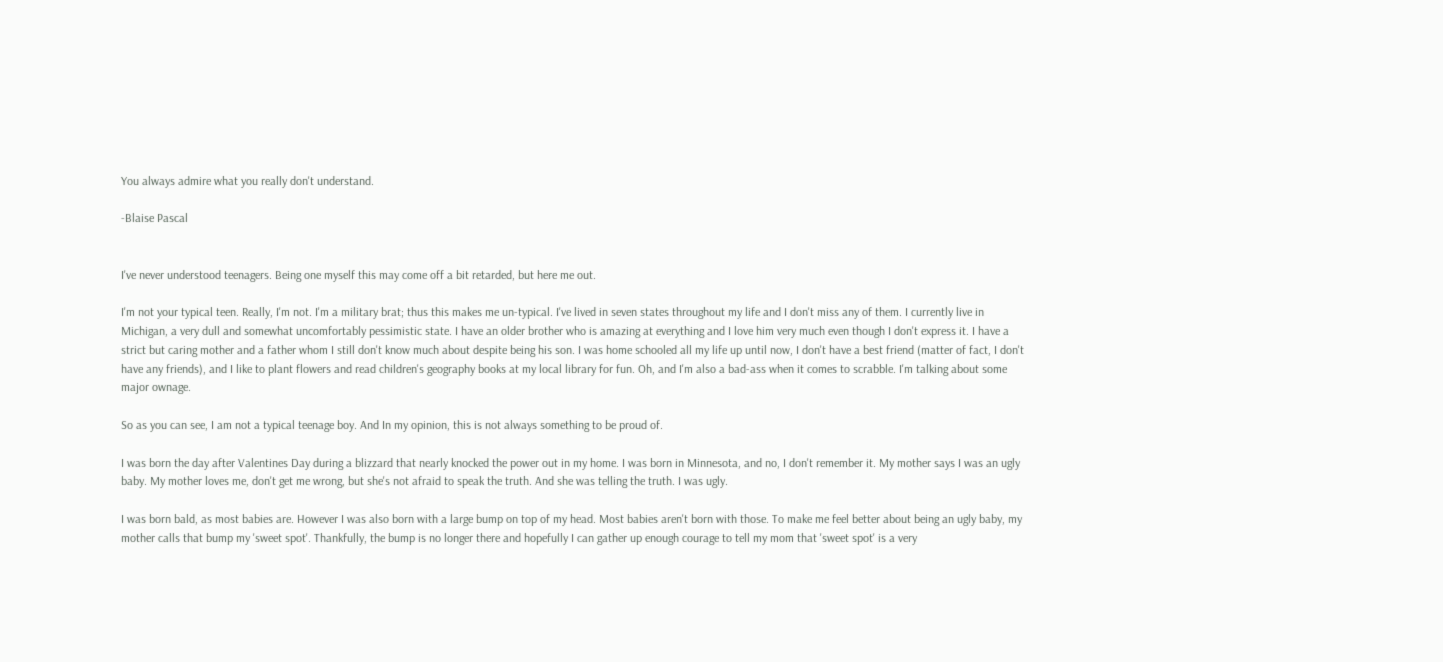You always admire what you really don't understand.

-Blaise Pascal


I've never understood teenagers. Being one myself this may come off a bit retarded, but here me out.

I'm not your typical teen. Really, I'm not. I'm a military brat; thus this makes me un-typical. I've lived in seven states throughout my life and I don't miss any of them. I currently live in Michigan, a very dull and somewhat uncomfortably pessimistic state. I have an older brother who is amazing at everything and I love him very much even though I don't express it. I have a strict but caring mother and a father whom I still don't know much about despite being his son. I was home schooled all my life up until now, I don't have a best friend (matter of fact, I don't have any friends), and I like to plant flowers and read children's geography books at my local library for fun. Oh, and I'm also a bad-ass when it comes to scrabble. I'm talking about some major ownage.

So as you can see, I am not a typical teenage boy. And In my opinion, this is not always something to be proud of.

I was born the day after Valentines Day during a blizzard that nearly knocked the power out in my home. I was born in Minnesota, and no, I don't remember it. My mother says I was an ugly baby. My mother loves me, don't get me wrong, but she's not afraid to speak the truth. And she was telling the truth. I was ugly.

I was born bald, as most babies are. However I was also born with a large bump on top of my head. Most babies aren't born with those. To make me feel better about being an ugly baby, my mother calls that bump my 'sweet spot'. Thankfully, the bump is no longer there and hopefully I can gather up enough courage to tell my mom that 'sweet spot' is a very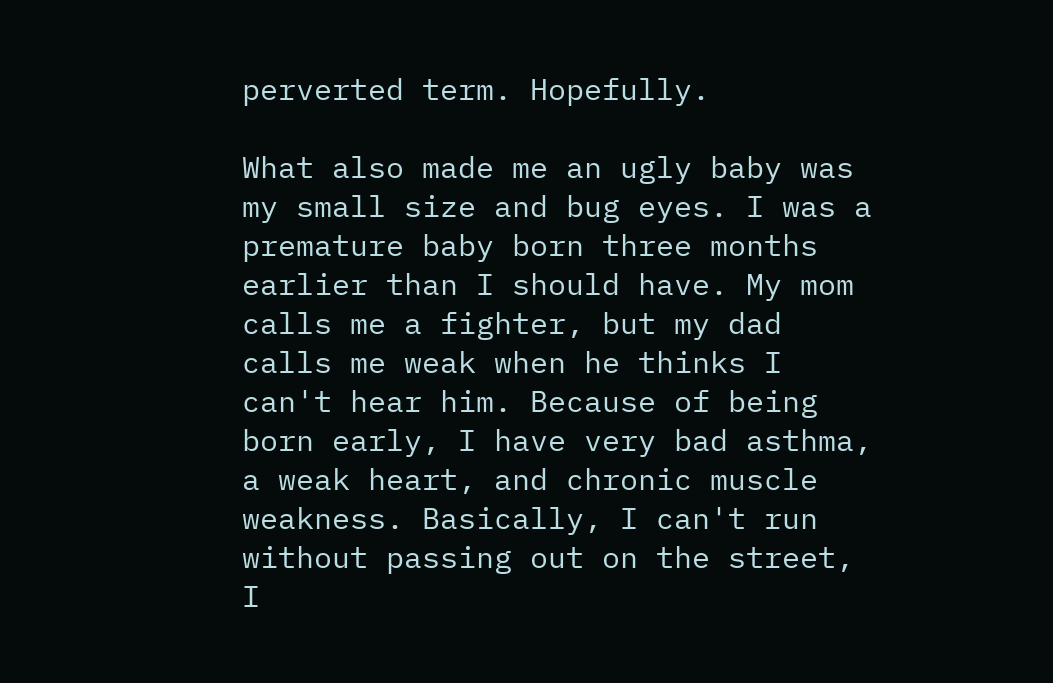perverted term. Hopefully.

What also made me an ugly baby was my small size and bug eyes. I was a premature baby born three months earlier than I should have. My mom calls me a fighter, but my dad calls me weak when he thinks I can't hear him. Because of being born early, I have very bad asthma, a weak heart, and chronic muscle weakness. Basically, I can't run without passing out on the street, I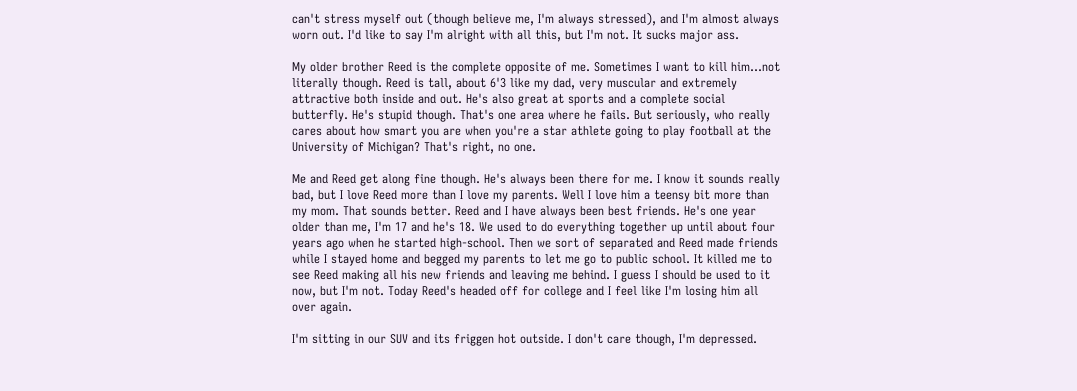can't stress myself out (though believe me, I'm always stressed), and I'm almost always worn out. I'd like to say I'm alright with all this, but I'm not. It sucks major ass.

My older brother Reed is the complete opposite of me. Sometimes I want to kill him…not literally though. Reed is tall, about 6'3 like my dad, very muscular and extremely attractive both inside and out. He's also great at sports and a complete social butterfly. He's stupid though. That's one area where he fails. But seriously, who really cares about how smart you are when you're a star athlete going to play football at the University of Michigan? That's right, no one.

Me and Reed get along fine though. He's always been there for me. I know it sounds really bad, but I love Reed more than I love my parents. Well I love him a teensy bit more than my mom. That sounds better. Reed and I have always been best friends. He's one year older than me, I'm 17 and he's 18. We used to do everything together up until about four years ago when he started high-school. Then we sort of separated and Reed made friends while I stayed home and begged my parents to let me go to public school. It killed me to see Reed making all his new friends and leaving me behind. I guess I should be used to it now, but I'm not. Today Reed's headed off for college and I feel like I'm losing him all over again.

I'm sitting in our SUV and its friggen hot outside. I don't care though, I'm depressed.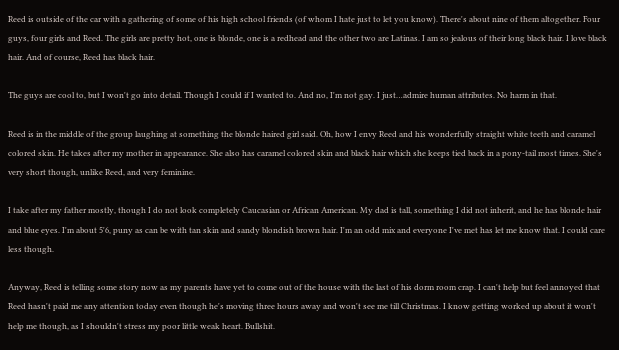Reed is outside of the car with a gathering of some of his high school friends (of whom I hate just to let you know). There's about nine of them altogether. Four guys, four girls and Reed. The girls are pretty hot, one is blonde, one is a redhead and the other two are Latinas. I am so jealous of their long black hair. I love black hair. And of course, Reed has black hair.

The guys are cool to, but I won't go into detail. Though I could if I wanted to. And no, I'm not gay. I just…admire human attributes. No harm in that.

Reed is in the middle of the group laughing at something the blonde haired girl said. Oh, how I envy Reed and his wonderfully straight white teeth and caramel colored skin. He takes after my mother in appearance. She also has caramel colored skin and black hair which she keeps tied back in a pony-tail most times. She's very short though, unlike Reed, and very feminine.

I take after my father mostly, though I do not look completely Caucasian or African American. My dad is tall, something I did not inherit, and he has blonde hair and blue eyes. I'm about 5'6, puny as can be with tan skin and sandy blondish brown hair. I'm an odd mix and everyone I've met has let me know that. I could care less though.

Anyway, Reed is telling some story now as my parents have yet to come out of the house with the last of his dorm room crap. I can't help but feel annoyed that Reed hasn't paid me any attention today even though he's moving three hours away and won't see me till Christmas. I know getting worked up about it won't help me though, as I shouldn't stress my poor little weak heart. Bullshit.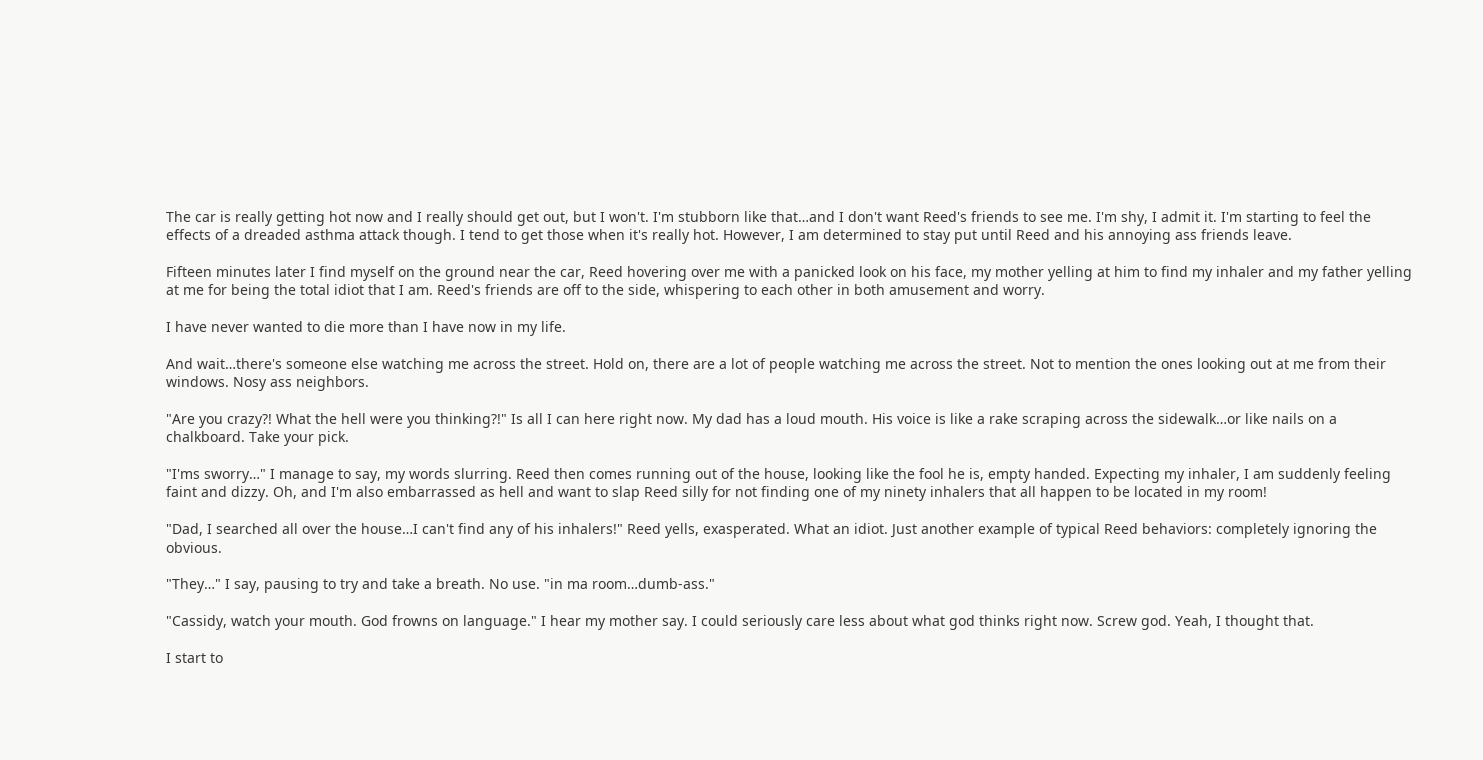The car is really getting hot now and I really should get out, but I won't. I'm stubborn like that…and I don't want Reed's friends to see me. I'm shy, I admit it. I'm starting to feel the effects of a dreaded asthma attack though. I tend to get those when it's really hot. However, I am determined to stay put until Reed and his annoying ass friends leave.

Fifteen minutes later I find myself on the ground near the car, Reed hovering over me with a panicked look on his face, my mother yelling at him to find my inhaler and my father yelling at me for being the total idiot that I am. Reed's friends are off to the side, whispering to each other in both amusement and worry.

I have never wanted to die more than I have now in my life.

And wait…there's someone else watching me across the street. Hold on, there are a lot of people watching me across the street. Not to mention the ones looking out at me from their windows. Nosy ass neighbors.

"Are you crazy?! What the hell were you thinking?!" Is all I can here right now. My dad has a loud mouth. His voice is like a rake scraping across the sidewalk…or like nails on a chalkboard. Take your pick.

"I'ms sworry…" I manage to say, my words slurring. Reed then comes running out of the house, looking like the fool he is, empty handed. Expecting my inhaler, I am suddenly feeling faint and dizzy. Oh, and I'm also embarrassed as hell and want to slap Reed silly for not finding one of my ninety inhalers that all happen to be located in my room!

"Dad, I searched all over the house…I can't find any of his inhalers!" Reed yells, exasperated. What an idiot. Just another example of typical Reed behaviors: completely ignoring the obvious.

"They…" I say, pausing to try and take a breath. No use. "in ma room…dumb-ass."

"Cassidy, watch your mouth. God frowns on language." I hear my mother say. I could seriously care less about what god thinks right now. Screw god. Yeah, I thought that.

I start to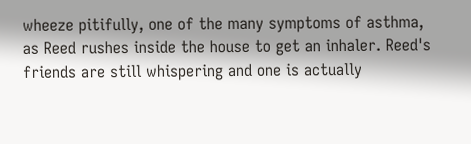wheeze pitifully, one of the many symptoms of asthma, as Reed rushes inside the house to get an inhaler. Reed's friends are still whispering and one is actually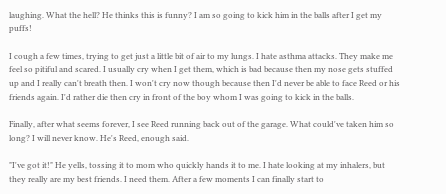laughing. What the hell? He thinks this is funny? I am so going to kick him in the balls after I get my puffs!

I cough a few times, trying to get just a little bit of air to my lungs. I hate asthma attacks. They make me feel so pitiful and scared. I usually cry when I get them, which is bad because then my nose gets stuffed up and I really can't breath then. I won't cry now though because then I'd never be able to face Reed or his friends again. I'd rather die then cry in front of the boy whom I was going to kick in the balls.

Finally, after what seems forever, I see Reed running back out of the garage. What could've taken him so long? I will never know. He's Reed, enough said.

"I've got it!" He yells, tossing it to mom who quickly hands it to me. I hate looking at my inhalers, but they really are my best friends. I need them. After a few moments I can finally start to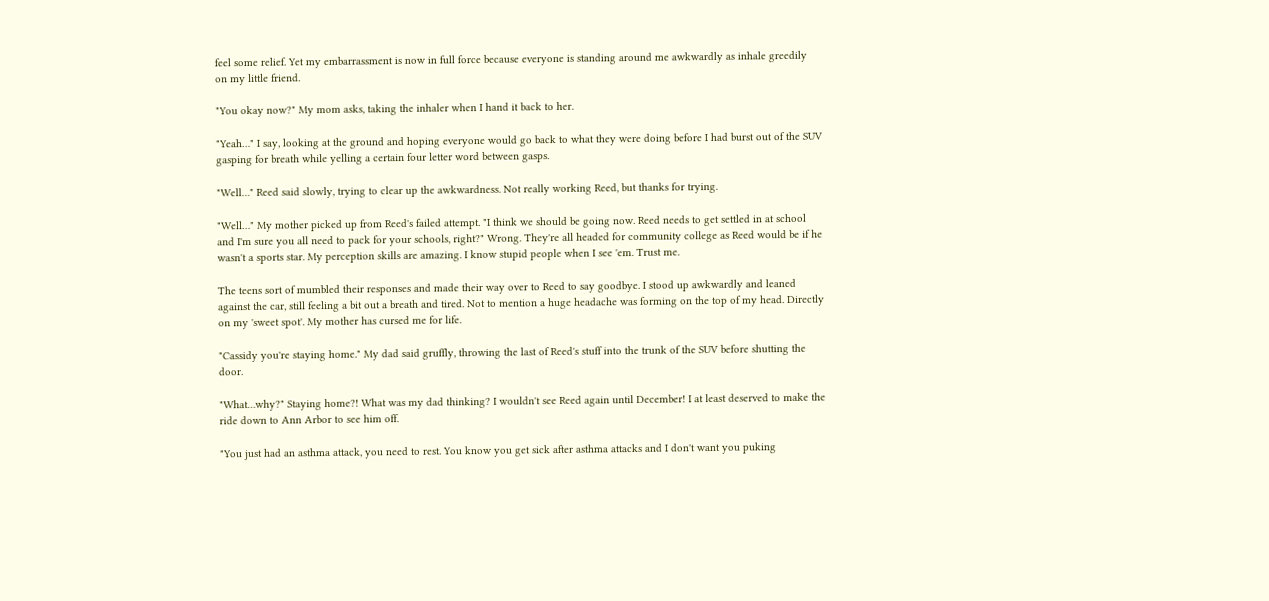feel some relief. Yet my embarrassment is now in full force because everyone is standing around me awkwardly as inhale greedily on my little friend.

"You okay now?" My mom asks, taking the inhaler when I hand it back to her.

"Yeah…" I say, looking at the ground and hoping everyone would go back to what they were doing before I had burst out of the SUV gasping for breath while yelling a certain four letter word between gasps.

"Well…" Reed said slowly, trying to clear up the awkwardness. Not really working Reed, but thanks for trying.

"Well…" My mother picked up from Reed's failed attempt. "I think we should be going now. Reed needs to get settled in at school and I'm sure you all need to pack for your schools, right?" Wrong. They're all headed for community college as Reed would be if he wasn't a sports star. My perception skills are amazing. I know stupid people when I see 'em. Trust me.

The teens sort of mumbled their responses and made their way over to Reed to say goodbye. I stood up awkwardly and leaned against the car, still feeling a bit out a breath and tired. Not to mention a huge headache was forming on the top of my head. Directly on my 'sweet spot'. My mother has cursed me for life.

"Cassidy you're staying home." My dad said gruffly, throwing the last of Reed's stuff into the trunk of the SUV before shutting the door.

"What…why?" Staying home?! What was my dad thinking? I wouldn't see Reed again until December! I at least deserved to make the ride down to Ann Arbor to see him off.

"You just had an asthma attack, you need to rest. You know you get sick after asthma attacks and I don't want you puking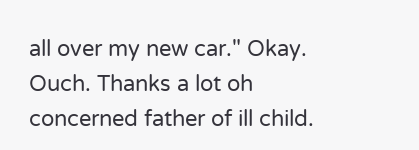all over my new car." Okay. Ouch. Thanks a lot oh concerned father of ill child.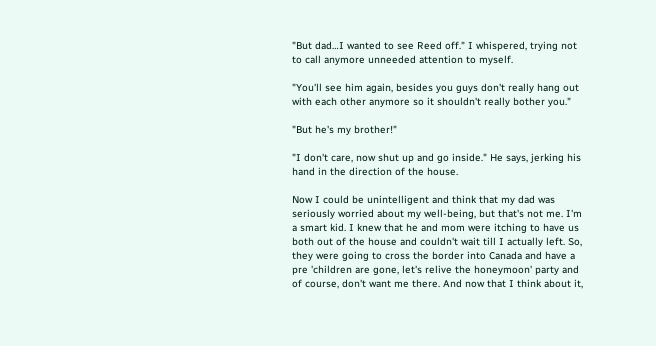"But dad…I wanted to see Reed off." I whispered, trying not to call anymore unneeded attention to myself.

"You'll see him again, besides you guys don't really hang out with each other anymore so it shouldn't really bother you."

"But he's my brother!"

"I don't care, now shut up and go inside." He says, jerking his hand in the direction of the house.

Now I could be unintelligent and think that my dad was seriously worried about my well-being, but that's not me. I'm a smart kid. I knew that he and mom were itching to have us both out of the house and couldn't wait till I actually left. So, they were going to cross the border into Canada and have a pre 'children are gone, let's relive the honeymoon' party and of course, don't want me there. And now that I think about it,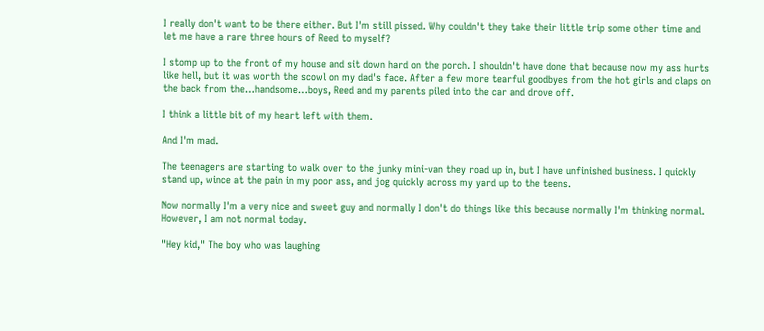I really don't want to be there either. But I'm still pissed. Why couldn't they take their little trip some other time and let me have a rare three hours of Reed to myself?

I stomp up to the front of my house and sit down hard on the porch. I shouldn't have done that because now my ass hurts like hell, but it was worth the scowl on my dad's face. After a few more tearful goodbyes from the hot girls and claps on the back from the…handsome…boys, Reed and my parents piled into the car and drove off.

I think a little bit of my heart left with them.

And I'm mad.

The teenagers are starting to walk over to the junky mini-van they road up in, but I have unfinished business. I quickly stand up, wince at the pain in my poor ass, and jog quickly across my yard up to the teens.

Now normally I'm a very nice and sweet guy and normally I don't do things like this because normally I'm thinking normal. However, I am not normal today.

"Hey kid," The boy who was laughing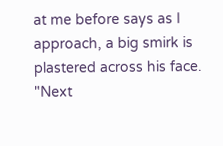at me before says as I approach, a big smirk is plastered across his face. "Next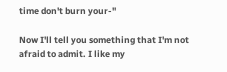time don't burn your-"

Now I'll tell you something that I'm not afraid to admit. I like my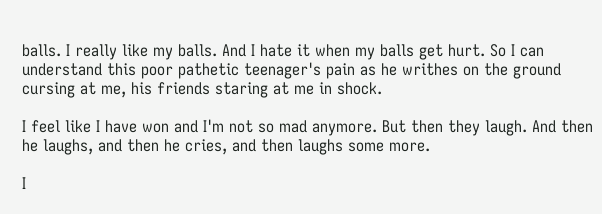balls. I really like my balls. And I hate it when my balls get hurt. So I can understand this poor pathetic teenager's pain as he writhes on the ground cursing at me, his friends staring at me in shock.

I feel like I have won and I'm not so mad anymore. But then they laugh. And then he laughs, and then he cries, and then laughs some more.

I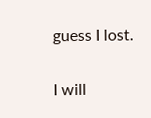guess I lost.

I will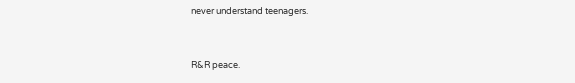never understand teenagers.


R&R peace.